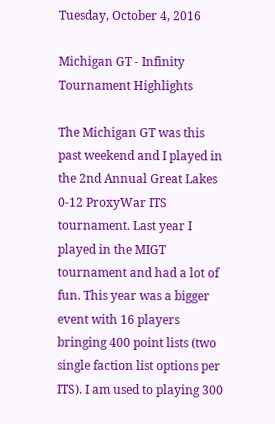Tuesday, October 4, 2016

Michigan GT - Infinity Tournament Highlights

The Michigan GT was this past weekend and I played in the 2nd Annual Great Lakes 0-12 ProxyWar ITS tournament. Last year I played in the MIGT tournament and had a lot of fun. This year was a bigger event with 16 players bringing 400 point lists (two single faction list options per ITS). I am used to playing 300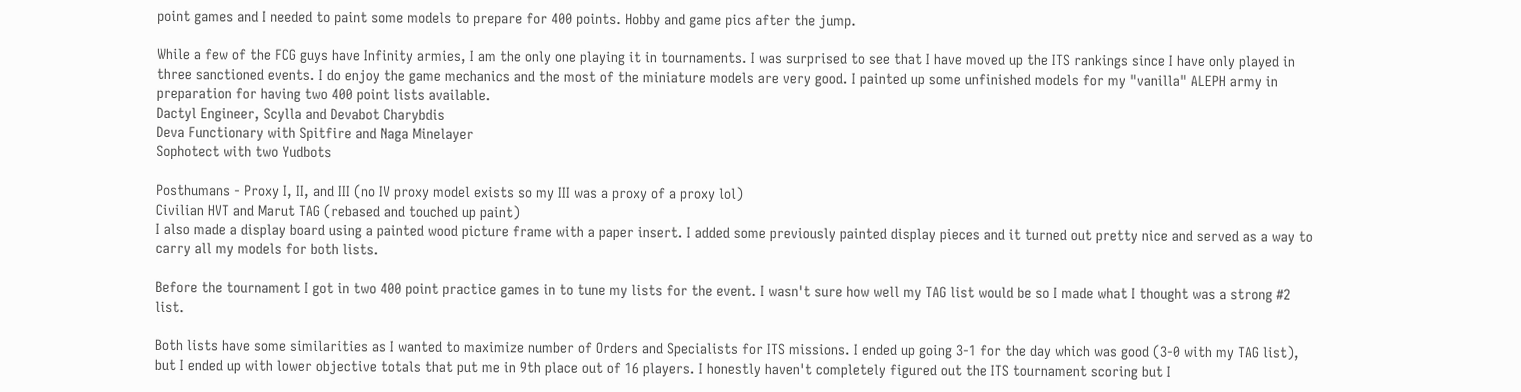point games and I needed to paint some models to prepare for 400 points. Hobby and game pics after the jump.

While a few of the FCG guys have Infinity armies, I am the only one playing it in tournaments. I was surprised to see that I have moved up the ITS rankings since I have only played in three sanctioned events. I do enjoy the game mechanics and the most of the miniature models are very good. I painted up some unfinished models for my "vanilla" ALEPH army in preparation for having two 400 point lists available.
Dactyl Engineer, Scylla and Devabot Charybdis
Deva Functionary with Spitfire and Naga Minelayer
Sophotect with two Yudbots

Posthumans - Proxy I, II, and III (no IV proxy model exists so my III was a proxy of a proxy lol)
Civilian HVT and Marut TAG (rebased and touched up paint)
I also made a display board using a painted wood picture frame with a paper insert. I added some previously painted display pieces and it turned out pretty nice and served as a way to carry all my models for both lists.

Before the tournament I got in two 400 point practice games in to tune my lists for the event. I wasn't sure how well my TAG list would be so I made what I thought was a strong #2 list.

Both lists have some similarities as I wanted to maximize number of Orders and Specialists for ITS missions. I ended up going 3-1 for the day which was good (3-0 with my TAG list), but I ended up with lower objective totals that put me in 9th place out of 16 players. I honestly haven't completely figured out the ITS tournament scoring but I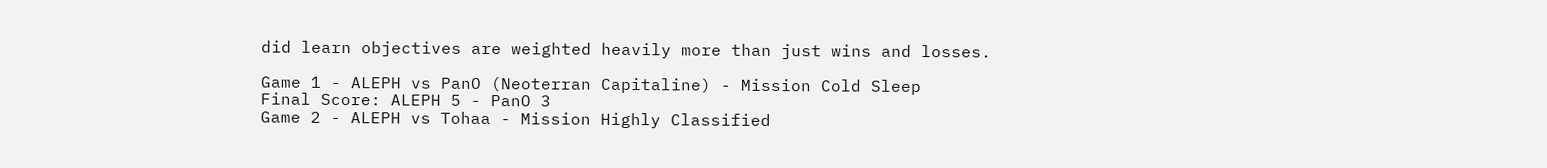did learn objectives are weighted heavily more than just wins and losses.

Game 1 - ALEPH vs PanO (Neoterran Capitaline) - Mission Cold Sleep
Final Score: ALEPH 5 - PanO 3
Game 2 - ALEPH vs Tohaa - Mission Highly Classified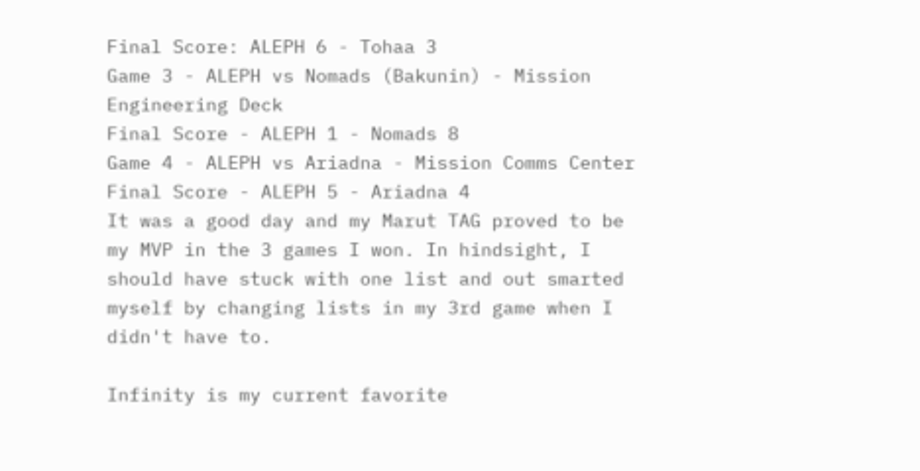Final Score: ALEPH 6 - Tohaa 3
Game 3 - ALEPH vs Nomads (Bakunin) - Mission Engineering Deck
Final Score - ALEPH 1 - Nomads 8
Game 4 - ALEPH vs Ariadna - Mission Comms Center
Final Score - ALEPH 5 - Ariadna 4
It was a good day and my Marut TAG proved to be my MVP in the 3 games I won. In hindsight, I should have stuck with one list and out smarted myself by changing lists in my 3rd game when I didn't have to.

Infinity is my current favorite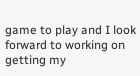game to play and I look forward to working on getting my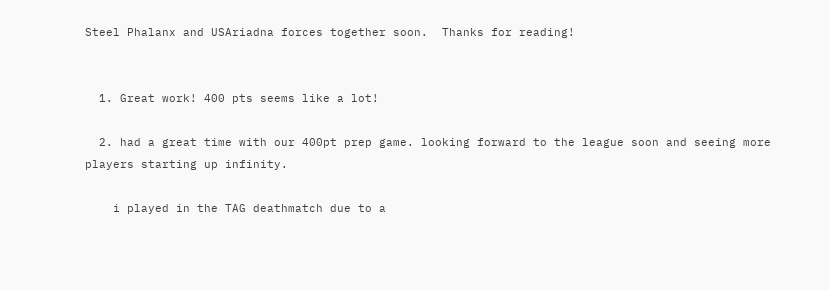Steel Phalanx and USAriadna forces together soon.  Thanks for reading!


  1. Great work! 400 pts seems like a lot!

  2. had a great time with our 400pt prep game. looking forward to the league soon and seeing more players starting up infinity.

    i played in the TAG deathmatch due to a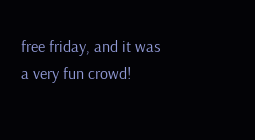free friday, and it was a very fun crowd!